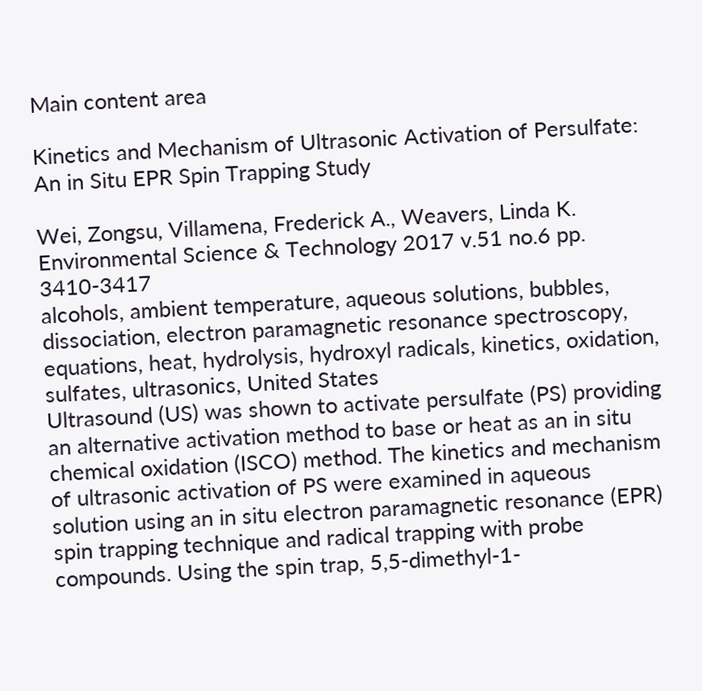Main content area

Kinetics and Mechanism of Ultrasonic Activation of Persulfate: An in Situ EPR Spin Trapping Study

Wei, Zongsu, Villamena, Frederick A., Weavers, Linda K.
Environmental Science & Technology 2017 v.51 no.6 pp. 3410-3417
alcohols, ambient temperature, aqueous solutions, bubbles, dissociation, electron paramagnetic resonance spectroscopy, equations, heat, hydrolysis, hydroxyl radicals, kinetics, oxidation, sulfates, ultrasonics, United States
Ultrasound (US) was shown to activate persulfate (PS) providing an alternative activation method to base or heat as an in situ chemical oxidation (ISCO) method. The kinetics and mechanism of ultrasonic activation of PS were examined in aqueous solution using an in situ electron paramagnetic resonance (EPR) spin trapping technique and radical trapping with probe compounds. Using the spin trap, 5,5-dimethyl-1-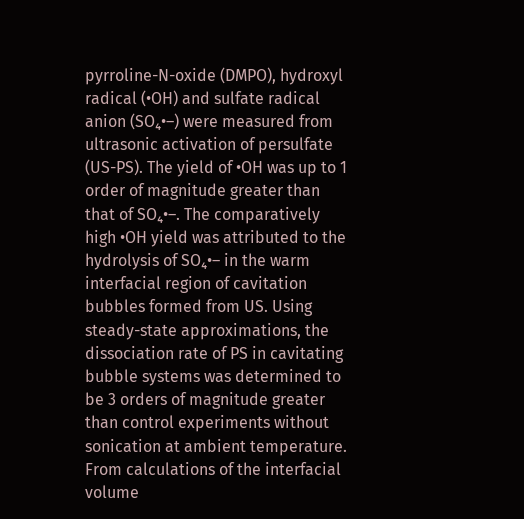pyrroline-N-oxide (DMPO), hydroxyl radical (•OH) and sulfate radical anion (SO₄•–) were measured from ultrasonic activation of persulfate (US-PS). The yield of •OH was up to 1 order of magnitude greater than that of SO₄•–. The comparatively high •OH yield was attributed to the hydrolysis of SO₄•– in the warm interfacial region of cavitation bubbles formed from US. Using steady-state approximations, the dissociation rate of PS in cavitating bubble systems was determined to be 3 orders of magnitude greater than control experiments without sonication at ambient temperature. From calculations of the interfacial volume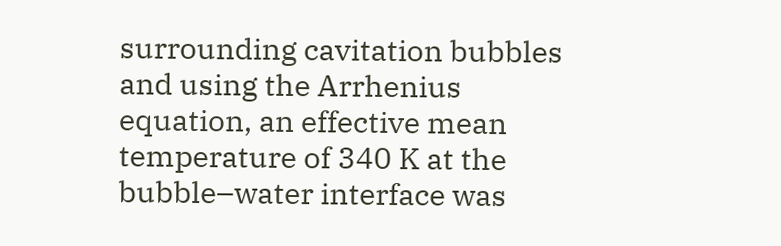surrounding cavitation bubbles and using the Arrhenius equation, an effective mean temperature of 340 K at the bubble–water interface was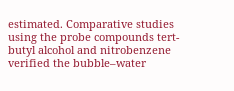estimated. Comparative studies using the probe compounds tert-butyl alcohol and nitrobenzene verified the bubble–water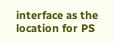interface as the location for PS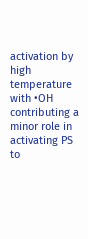activation by high temperature with •OH contributing a minor role in activating PS to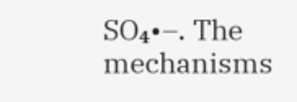SO₄•–. The mechanisms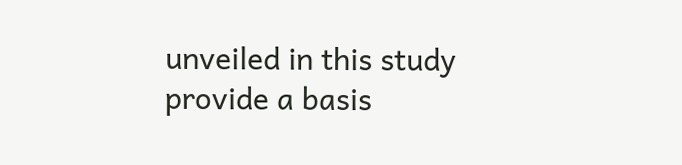unveiled in this study provide a basis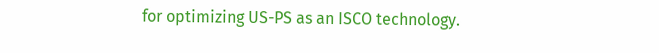for optimizing US-PS as an ISCO technology.